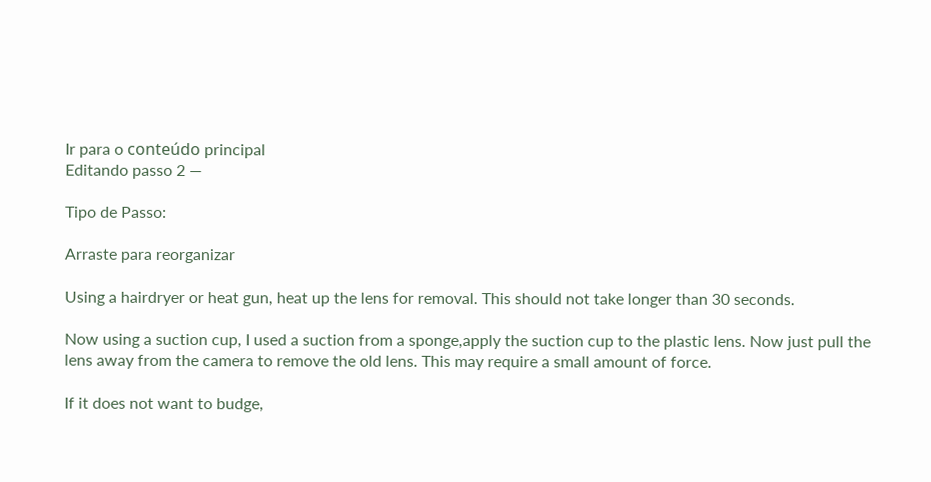Ir para o conteúdo principal
Editando passo 2 —

Tipo de Passo:

Arraste para reorganizar

Using a hairdryer or heat gun, heat up the lens for removal. This should not take longer than 30 seconds.

Now using a suction cup, I used a suction from a sponge,apply the suction cup to the plastic lens. Now just pull the lens away from the camera to remove the old lens. This may require a small amount of force.

If it does not want to budge,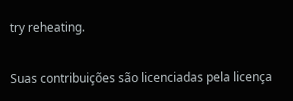try reheating.

Suas contribuições são licenciadas pela licença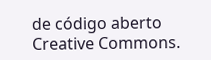de código aberto Creative Commons.